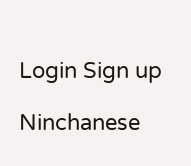Login Sign up

Ninchanese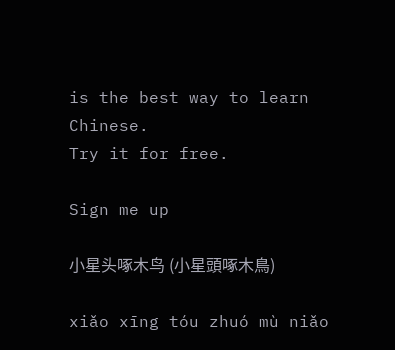is the best way to learn Chinese.
Try it for free.

Sign me up

小星头啄木鸟 (小星頭啄木鳥)

xiǎo xīng tóu zhuó mù niǎo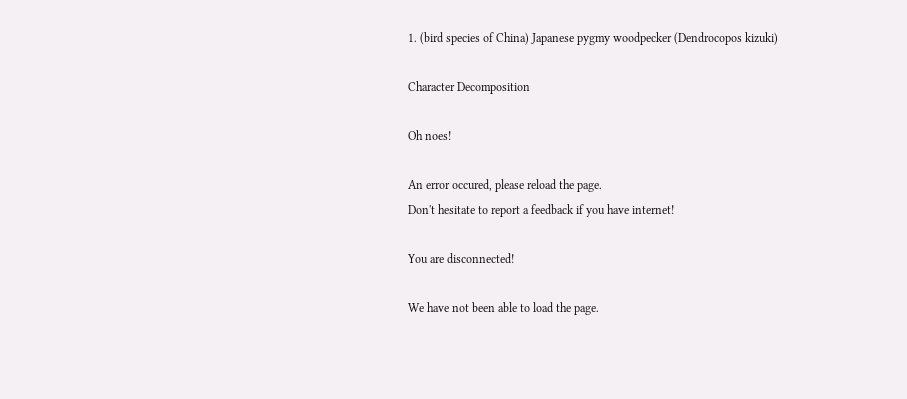1. (bird species of China) Japanese pygmy woodpecker (Dendrocopos kizuki)

Character Decomposition

Oh noes!

An error occured, please reload the page.
Don't hesitate to report a feedback if you have internet!

You are disconnected!

We have not been able to load the page.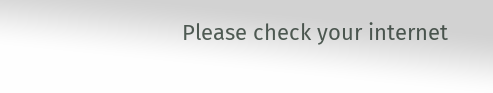Please check your internet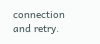connection and retry.